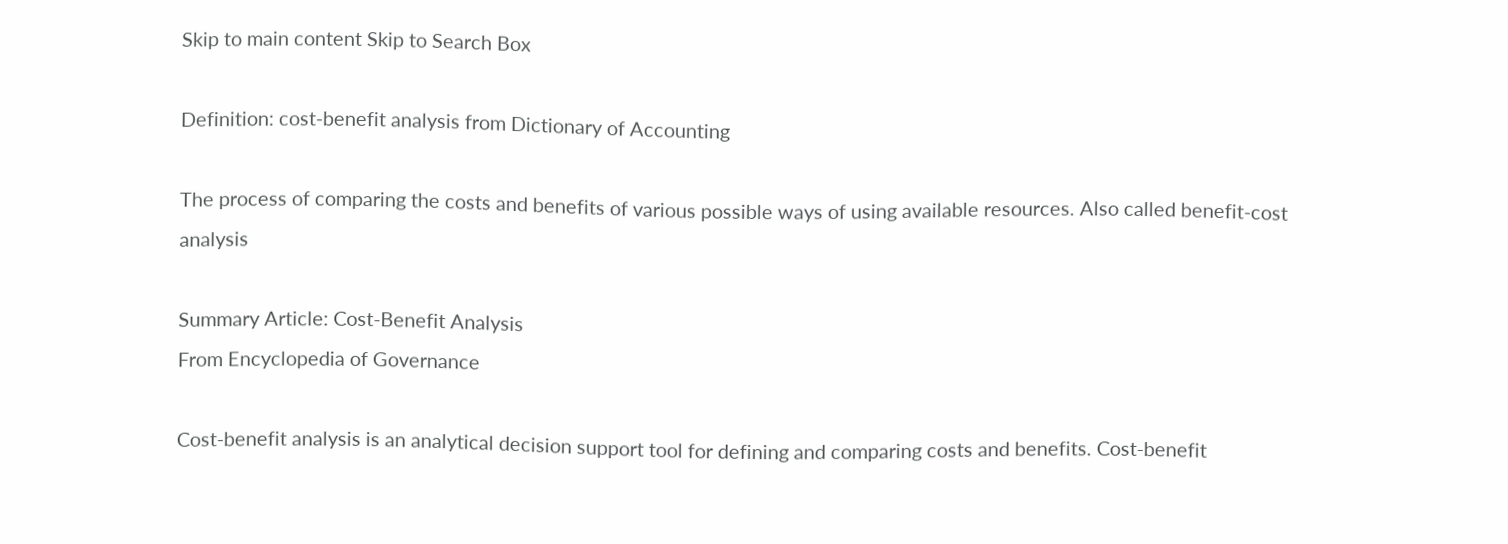Skip to main content Skip to Search Box

Definition: cost-benefit analysis from Dictionary of Accounting

The process of comparing the costs and benefits of various possible ways of using available resources. Also called benefit-cost analysis

Summary Article: Cost-Benefit Analysis
From Encyclopedia of Governance

Cost-benefit analysis is an analytical decision support tool for defining and comparing costs and benefits. Cost-benefit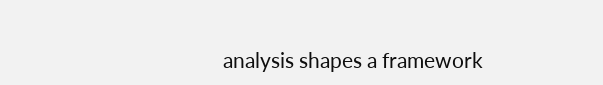analysis shapes a framework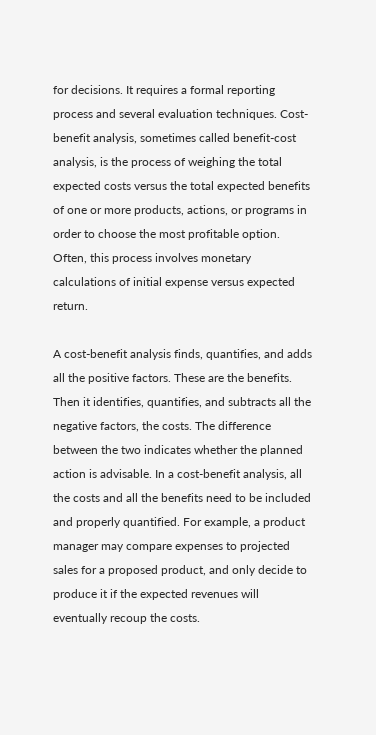for decisions. It requires a formal reporting process and several evaluation techniques. Cost-benefit analysis, sometimes called benefit-cost analysis, is the process of weighing the total expected costs versus the total expected benefits of one or more products, actions, or programs in order to choose the most profitable option. Often, this process involves monetary calculations of initial expense versus expected return.

A cost-benefit analysis finds, quantifies, and adds all the positive factors. These are the benefits. Then it identifies, quantifies, and subtracts all the negative factors, the costs. The difference between the two indicates whether the planned action is advisable. In a cost-benefit analysis, all the costs and all the benefits need to be included and properly quantified. For example, a product manager may compare expenses to projected sales for a proposed product, and only decide to produce it if the expected revenues will eventually recoup the costs.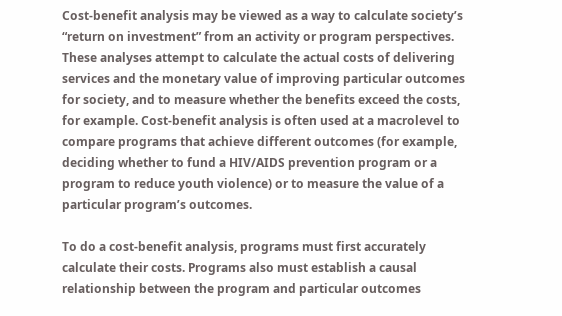Cost-benefit analysis may be viewed as a way to calculate society’s “return on investment” from an activity or program perspectives. These analyses attempt to calculate the actual costs of delivering services and the monetary value of improving particular outcomes for society, and to measure whether the benefits exceed the costs, for example. Cost-benefit analysis is often used at a macrolevel to compare programs that achieve different outcomes (for example, deciding whether to fund a HIV/AIDS prevention program or a program to reduce youth violence) or to measure the value of a particular program’s outcomes.

To do a cost-benefit analysis, programs must first accurately calculate their costs. Programs also must establish a causal relationship between the program and particular outcomes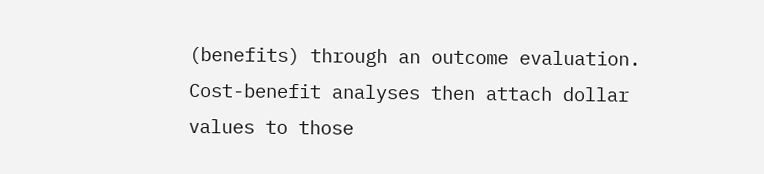(benefits) through an outcome evaluation. Cost-benefit analyses then attach dollar values to those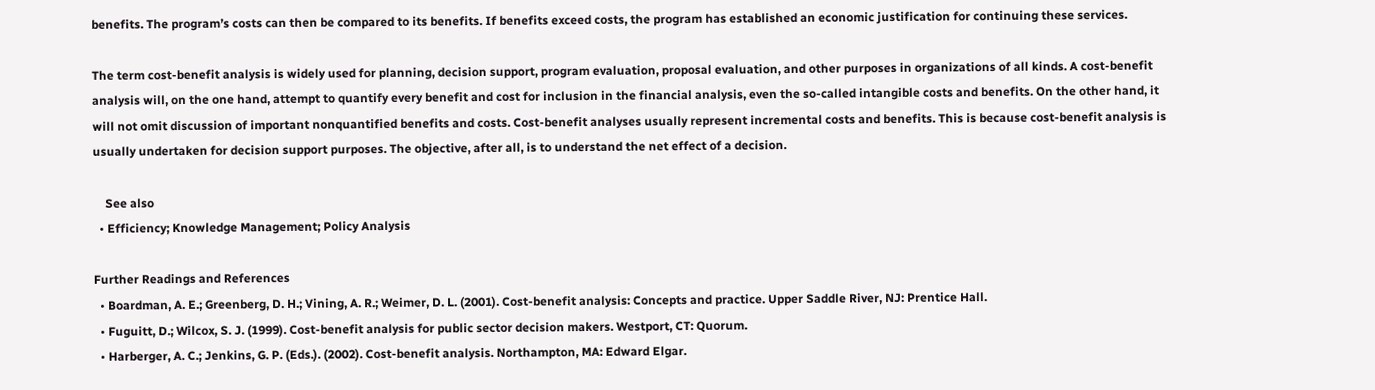benefits. The program’s costs can then be compared to its benefits. If benefits exceed costs, the program has established an economic justification for continuing these services.

The term cost-benefit analysis is widely used for planning, decision support, program evaluation, proposal evaluation, and other purposes in organizations of all kinds. A cost-benefit analysis will, on the one hand, attempt to quantify every benefit and cost for inclusion in the financial analysis, even the so-called intangible costs and benefits. On the other hand, it will not omit discussion of important nonquantified benefits and costs. Cost-benefit analyses usually represent incremental costs and benefits. This is because cost-benefit analysis is usually undertaken for decision support purposes. The objective, after all, is to understand the net effect of a decision.

    See also
  • Efficiency; Knowledge Management; Policy Analysis

Further Readings and References
  • Boardman, A. E.; Greenberg, D. H.; Vining, A. R.; Weimer, D. L. (2001). Cost-benefit analysis: Concepts and practice. Upper Saddle River, NJ: Prentice Hall.
  • Fuguitt, D.; Wilcox, S. J. (1999). Cost-benefit analysis for public sector decision makers. Westport, CT: Quorum.
  • Harberger, A. C.; Jenkins, G. P. (Eds.). (2002). Cost-benefit analysis. Northampton, MA: Edward Elgar.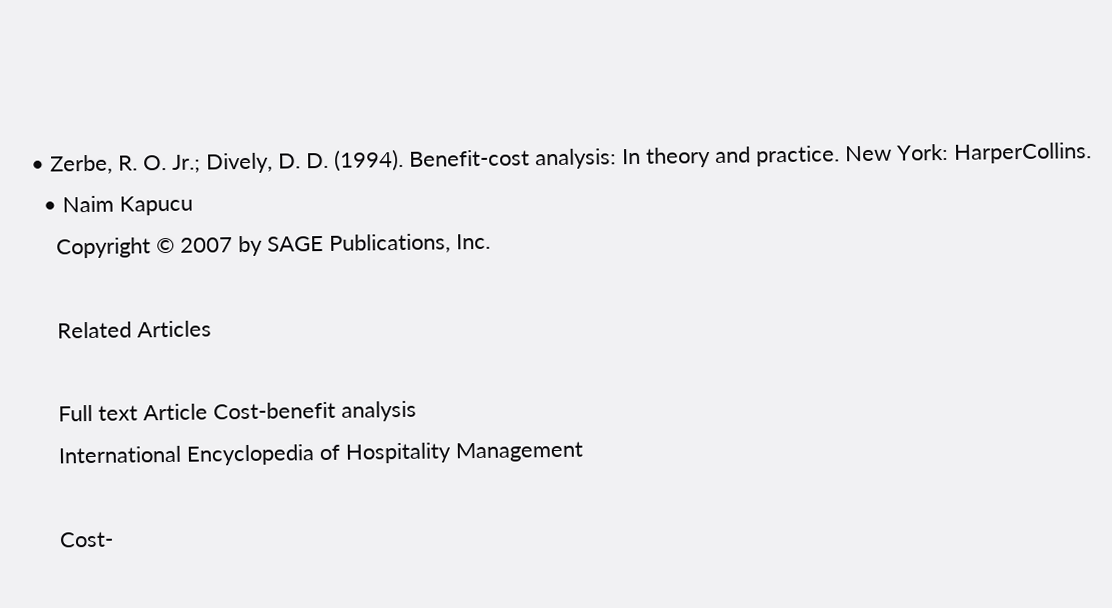• Zerbe, R. O. Jr.; Dively, D. D. (1994). Benefit-cost analysis: In theory and practice. New York: HarperCollins.
  • Naim Kapucu
    Copyright © 2007 by SAGE Publications, Inc.

    Related Articles

    Full text Article Cost-benefit analysis
    International Encyclopedia of Hospitality Management

    Cost-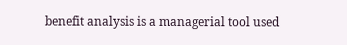benefit analysis is a managerial tool used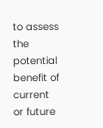to assess the potential benefit of current or future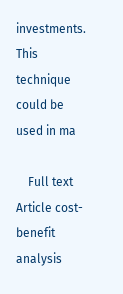investments. This technique could be used in ma

    Full text Article cost-benefit analysis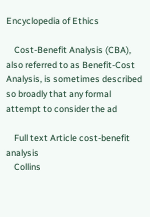Encyclopedia of Ethics

    Cost-Benefit Analysis (CBA), also referred to as Benefit-Cost Analysis, is sometimes described so broadly that any formal attempt to consider the ad

    Full text Article cost-benefit analysis
    Collins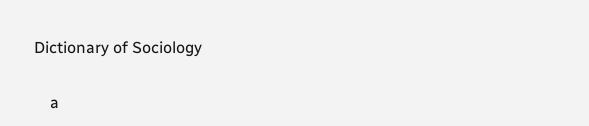Dictionary of Sociology

    a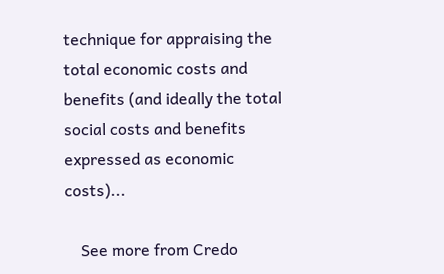technique for appraising the total economic costs and benefits (and ideally the total social costs and benefits expressed as economic costs)...

    See more from Credo